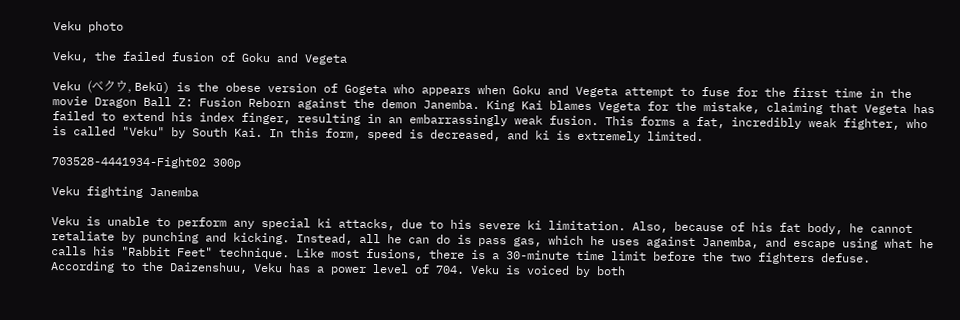Veku photo

Veku, the failed fusion of Goku and Vegeta

Veku (ベクウ, Bekū) is the obese version of Gogeta who appears when Goku and Vegeta attempt to fuse for the first time in the movie Dragon Ball Z: Fusion Reborn against the demon Janemba. King Kai blames Vegeta for the mistake, claiming that Vegeta has failed to extend his index finger, resulting in an embarrassingly weak fusion. This forms a fat, incredibly weak fighter, who is called "Veku" by South Kai. In this form, speed is decreased, and ki is extremely limited.

703528-4441934-Fight02 300p

Veku fighting Janemba

Veku is unable to perform any special ki attacks, due to his severe ki limitation. Also, because of his fat body, he cannot retaliate by punching and kicking. Instead, all he can do is pass gas, which he uses against Janemba, and escape using what he calls his "Rabbit Feet" technique. Like most fusions, there is a 30-minute time limit before the two fighters defuse. According to the Daizenshuu, Veku has a power level of 704. Veku is voiced by both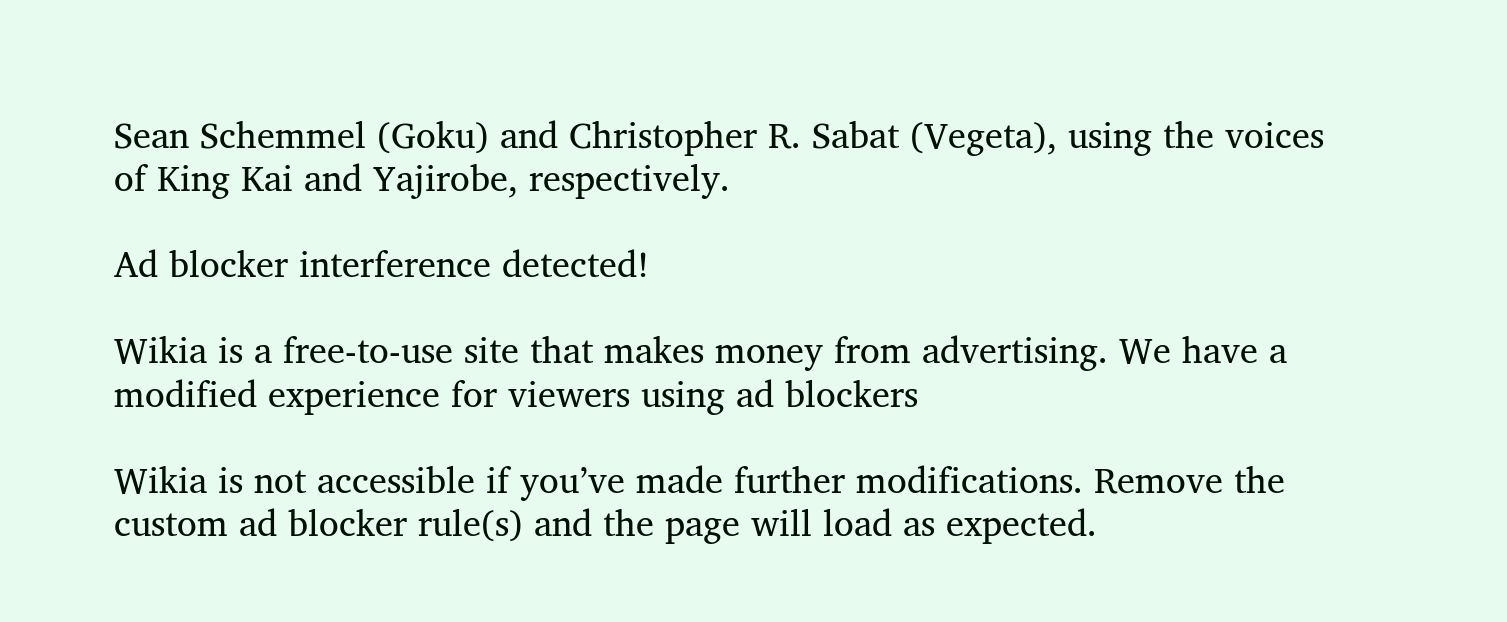Sean Schemmel (Goku) and Christopher R. Sabat (Vegeta), using the voices of King Kai and Yajirobe, respectively.

Ad blocker interference detected!

Wikia is a free-to-use site that makes money from advertising. We have a modified experience for viewers using ad blockers

Wikia is not accessible if you’ve made further modifications. Remove the custom ad blocker rule(s) and the page will load as expected.